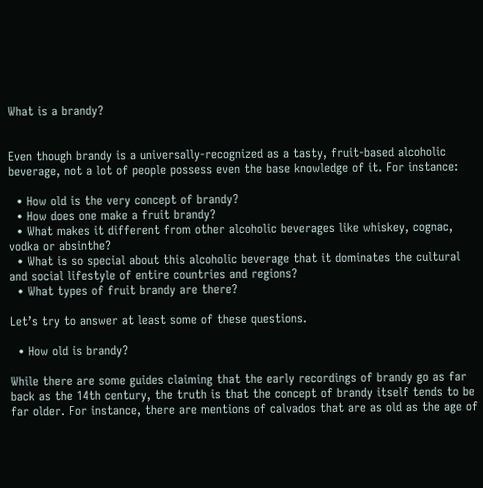What is a brandy?


Even though brandy is a universally-recognized as a tasty, fruit-based alcoholic beverage, not a lot of people possess even the base knowledge of it. For instance:

  • How old is the very concept of brandy?
  • How does one make a fruit brandy?
  • What makes it different from other alcoholic beverages like whiskey, cognac, vodka or absinthe?
  • What is so special about this alcoholic beverage that it dominates the cultural and social lifestyle of entire countries and regions?
  • What types of fruit brandy are there?

Let’s try to answer at least some of these questions.

  • How old is brandy?

While there are some guides claiming that the early recordings of brandy go as far back as the 14th century, the truth is that the concept of brandy itself tends to be far older. For instance, there are mentions of calvados that are as old as the age of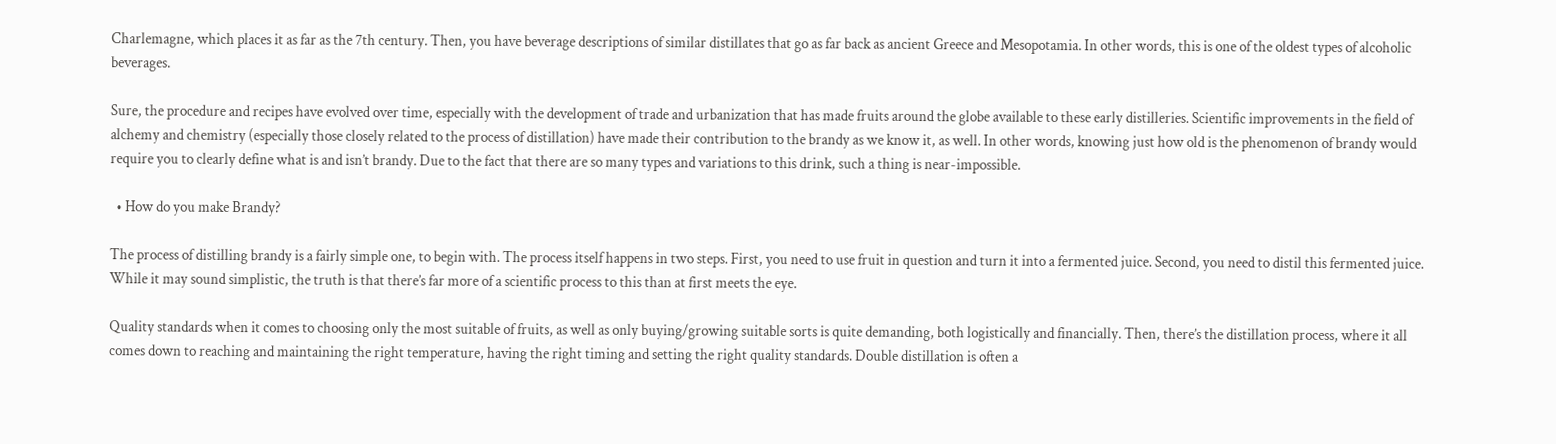Charlemagne, which places it as far as the 7th century. Then, you have beverage descriptions of similar distillates that go as far back as ancient Greece and Mesopotamia. In other words, this is one of the oldest types of alcoholic beverages.

Sure, the procedure and recipes have evolved over time, especially with the development of trade and urbanization that has made fruits around the globe available to these early distilleries. Scientific improvements in the field of alchemy and chemistry (especially those closely related to the process of distillation) have made their contribution to the brandy as we know it, as well. In other words, knowing just how old is the phenomenon of brandy would require you to clearly define what is and isn’t brandy. Due to the fact that there are so many types and variations to this drink, such a thing is near-impossible.

  • How do you make Brandy?

The process of distilling brandy is a fairly simple one, to begin with. The process itself happens in two steps. First, you need to use fruit in question and turn it into a fermented juice. Second, you need to distil this fermented juice. While it may sound simplistic, the truth is that there’s far more of a scientific process to this than at first meets the eye.

Quality standards when it comes to choosing only the most suitable of fruits, as well as only buying/growing suitable sorts is quite demanding, both logistically and financially. Then, there’s the distillation process, where it all comes down to reaching and maintaining the right temperature, having the right timing and setting the right quality standards. Double distillation is often a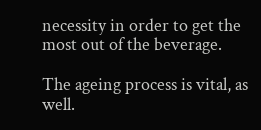necessity in order to get the most out of the beverage.

The ageing process is vital, as well.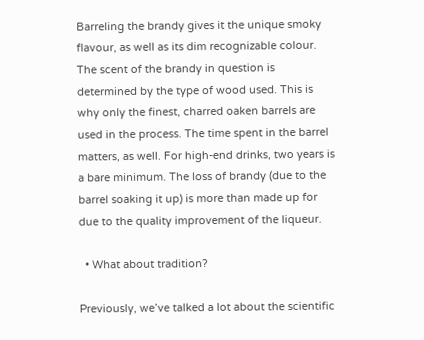Barreling the brandy gives it the unique smoky flavour, as well as its dim recognizable colour. The scent of the brandy in question is determined by the type of wood used. This is why only the finest, charred oaken barrels are used in the process. The time spent in the barrel matters, as well. For high-end drinks, two years is a bare minimum. The loss of brandy (due to the barrel soaking it up) is more than made up for due to the quality improvement of the liqueur.

  • What about tradition?

Previously, we’ve talked a lot about the scientific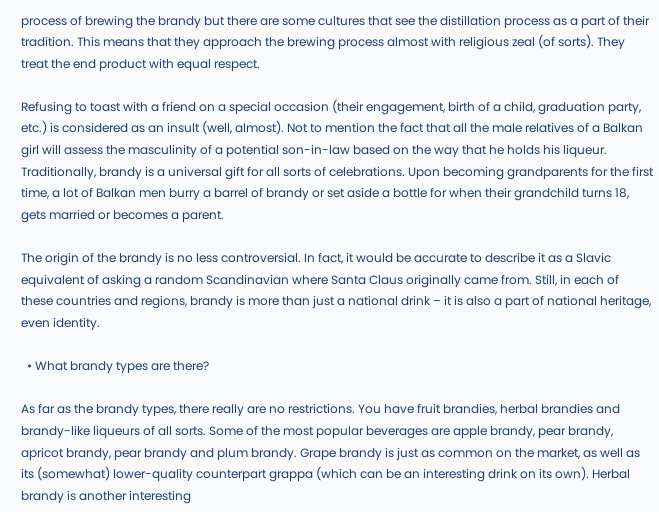process of brewing the brandy but there are some cultures that see the distillation process as a part of their tradition. This means that they approach the brewing process almost with religious zeal (of sorts). They treat the end product with equal respect.

Refusing to toast with a friend on a special occasion (their engagement, birth of a child, graduation party, etc.) is considered as an insult (well, almost). Not to mention the fact that all the male relatives of a Balkan girl will assess the masculinity of a potential son-in-law based on the way that he holds his liqueur. Traditionally, brandy is a universal gift for all sorts of celebrations. Upon becoming grandparents for the first time, a lot of Balkan men burry a barrel of brandy or set aside a bottle for when their grandchild turns 18, gets married or becomes a parent.

The origin of the brandy is no less controversial. In fact, it would be accurate to describe it as a Slavic equivalent of asking a random Scandinavian where Santa Claus originally came from. Still, in each of these countries and regions, brandy is more than just a national drink – it is also a part of national heritage, even identity.

  • What brandy types are there?

As far as the brandy types, there really are no restrictions. You have fruit brandies, herbal brandies and brandy-like liqueurs of all sorts. Some of the most popular beverages are apple brandy, pear brandy, apricot brandy, pear brandy and plum brandy. Grape brandy is just as common on the market, as well as its (somewhat) lower-quality counterpart grappa (which can be an interesting drink on its own). Herbal brandy is another interesting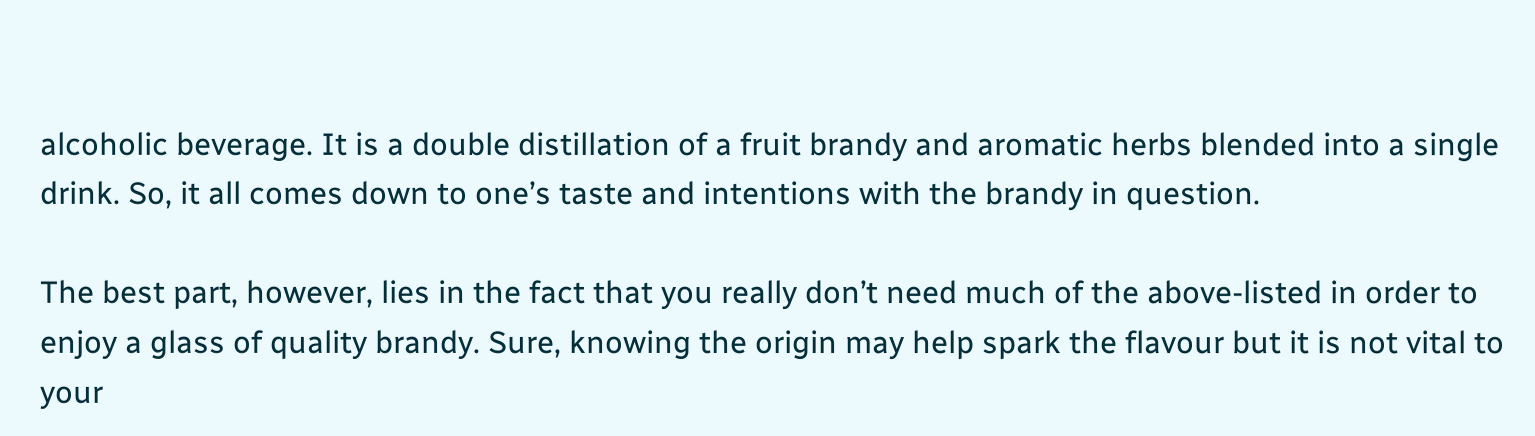alcoholic beverage. It is a double distillation of a fruit brandy and aromatic herbs blended into a single drink. So, it all comes down to one’s taste and intentions with the brandy in question.

The best part, however, lies in the fact that you really don’t need much of the above-listed in order to enjoy a glass of quality brandy. Sure, knowing the origin may help spark the flavour but it is not vital to your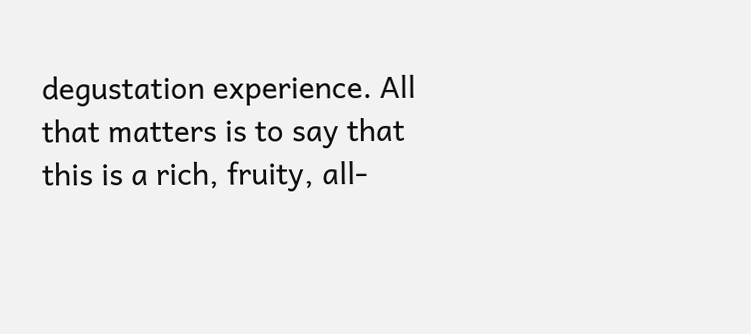degustation experience. All that matters is to say that this is a rich, fruity, all-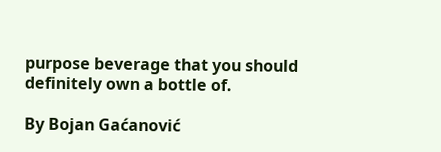purpose beverage that you should definitely own a bottle of.

By Bojan Gaćanović